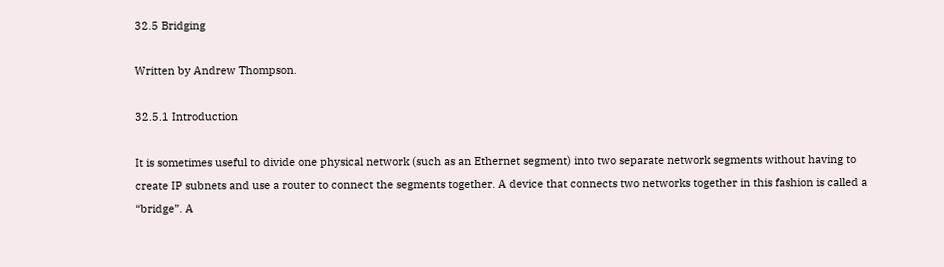32.5 Bridging

Written by Andrew Thompson.

32.5.1 Introduction

It is sometimes useful to divide one physical network (such as an Ethernet segment) into two separate network segments without having to create IP subnets and use a router to connect the segments together. A device that connects two networks together in this fashion is called a “bridge”. A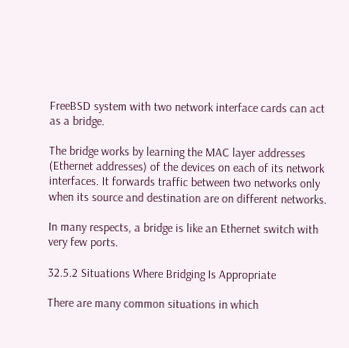FreeBSD system with two network interface cards can act as a bridge.

The bridge works by learning the MAC layer addresses (Ethernet addresses) of the devices on each of its network interfaces. It forwards traffic between two networks only when its source and destination are on different networks.

In many respects, a bridge is like an Ethernet switch with very few ports.

32.5.2 Situations Where Bridging Is Appropriate

There are many common situations in which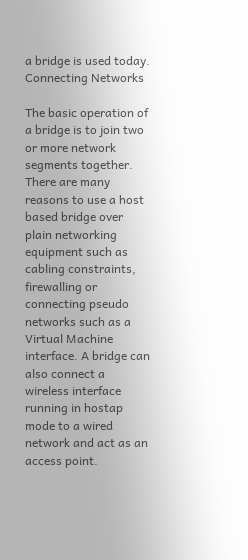a bridge is used today. Connecting Networks

The basic operation of a bridge is to join two or more network segments together. There are many reasons to use a host based bridge over plain networking equipment such as cabling constraints, firewalling or connecting pseudo networks such as a Virtual Machine interface. A bridge can also connect a wireless interface running in hostap mode to a wired network and act as an access point.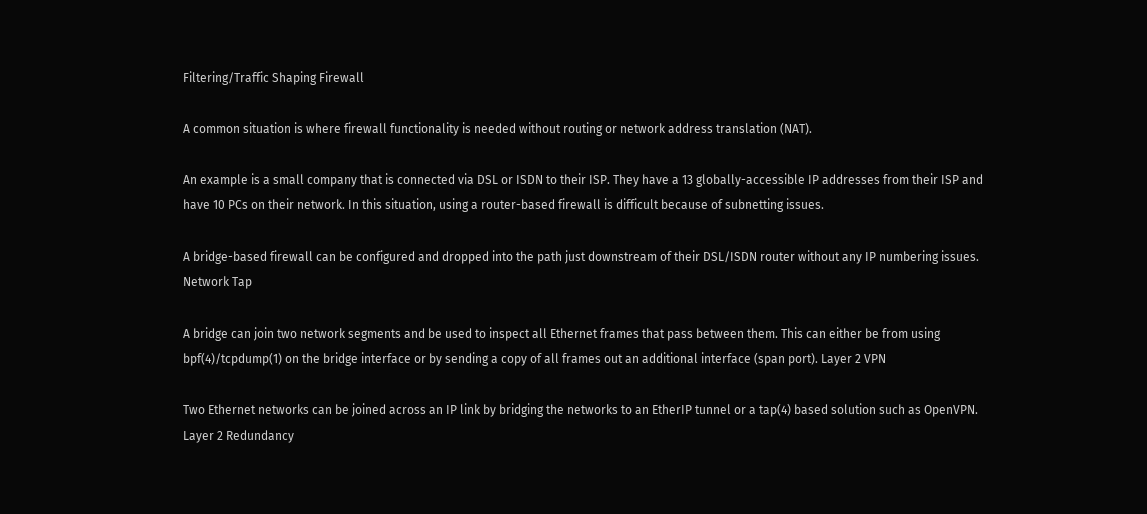Filtering/Traffic Shaping Firewall

A common situation is where firewall functionality is needed without routing or network address translation (NAT).

An example is a small company that is connected via DSL or ISDN to their ISP. They have a 13 globally-accessible IP addresses from their ISP and have 10 PCs on their network. In this situation, using a router-based firewall is difficult because of subnetting issues.

A bridge-based firewall can be configured and dropped into the path just downstream of their DSL/ISDN router without any IP numbering issues. Network Tap

A bridge can join two network segments and be used to inspect all Ethernet frames that pass between them. This can either be from using bpf(4)/tcpdump(1) on the bridge interface or by sending a copy of all frames out an additional interface (span port). Layer 2 VPN

Two Ethernet networks can be joined across an IP link by bridging the networks to an EtherIP tunnel or a tap(4) based solution such as OpenVPN. Layer 2 Redundancy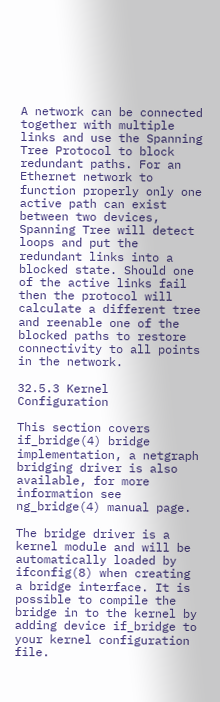A network can be connected together with multiple links and use the Spanning Tree Protocol to block redundant paths. For an Ethernet network to function properly only one active path can exist between two devices, Spanning Tree will detect loops and put the redundant links into a blocked state. Should one of the active links fail then the protocol will calculate a different tree and reenable one of the blocked paths to restore connectivity to all points in the network.

32.5.3 Kernel Configuration

This section covers if_bridge(4) bridge implementation, a netgraph bridging driver is also available, for more information see ng_bridge(4) manual page.

The bridge driver is a kernel module and will be automatically loaded by ifconfig(8) when creating a bridge interface. It is possible to compile the bridge in to the kernel by adding device if_bridge to your kernel configuration file.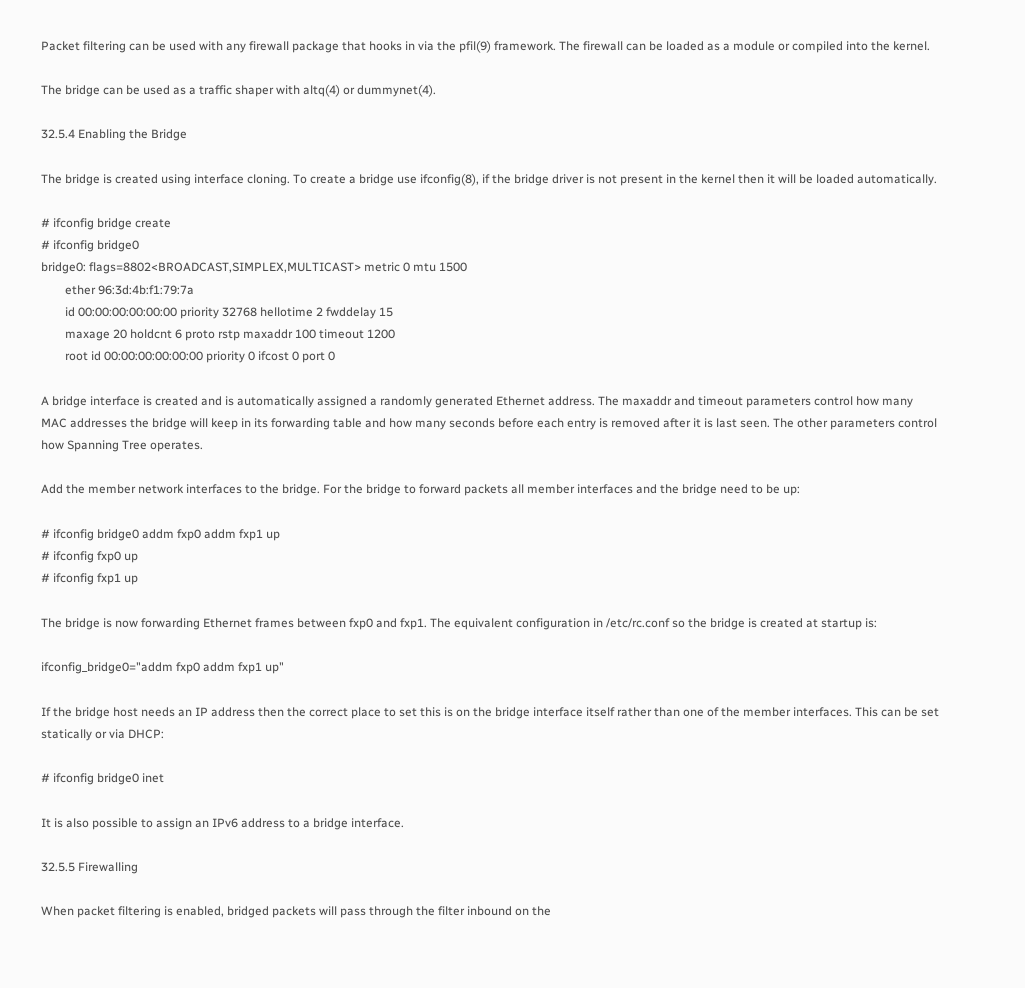Packet filtering can be used with any firewall package that hooks in via the pfil(9) framework. The firewall can be loaded as a module or compiled into the kernel.

The bridge can be used as a traffic shaper with altq(4) or dummynet(4).

32.5.4 Enabling the Bridge

The bridge is created using interface cloning. To create a bridge use ifconfig(8), if the bridge driver is not present in the kernel then it will be loaded automatically.

# ifconfig bridge create
# ifconfig bridge0
bridge0: flags=8802<BROADCAST,SIMPLEX,MULTICAST> metric 0 mtu 1500
        ether 96:3d:4b:f1:79:7a
        id 00:00:00:00:00:00 priority 32768 hellotime 2 fwddelay 15
        maxage 20 holdcnt 6 proto rstp maxaddr 100 timeout 1200
        root id 00:00:00:00:00:00 priority 0 ifcost 0 port 0

A bridge interface is created and is automatically assigned a randomly generated Ethernet address. The maxaddr and timeout parameters control how many MAC addresses the bridge will keep in its forwarding table and how many seconds before each entry is removed after it is last seen. The other parameters control how Spanning Tree operates.

Add the member network interfaces to the bridge. For the bridge to forward packets all member interfaces and the bridge need to be up:

# ifconfig bridge0 addm fxp0 addm fxp1 up
# ifconfig fxp0 up
# ifconfig fxp1 up

The bridge is now forwarding Ethernet frames between fxp0 and fxp1. The equivalent configuration in /etc/rc.conf so the bridge is created at startup is:

ifconfig_bridge0="addm fxp0 addm fxp1 up"

If the bridge host needs an IP address then the correct place to set this is on the bridge interface itself rather than one of the member interfaces. This can be set statically or via DHCP:

# ifconfig bridge0 inet

It is also possible to assign an IPv6 address to a bridge interface.

32.5.5 Firewalling

When packet filtering is enabled, bridged packets will pass through the filter inbound on the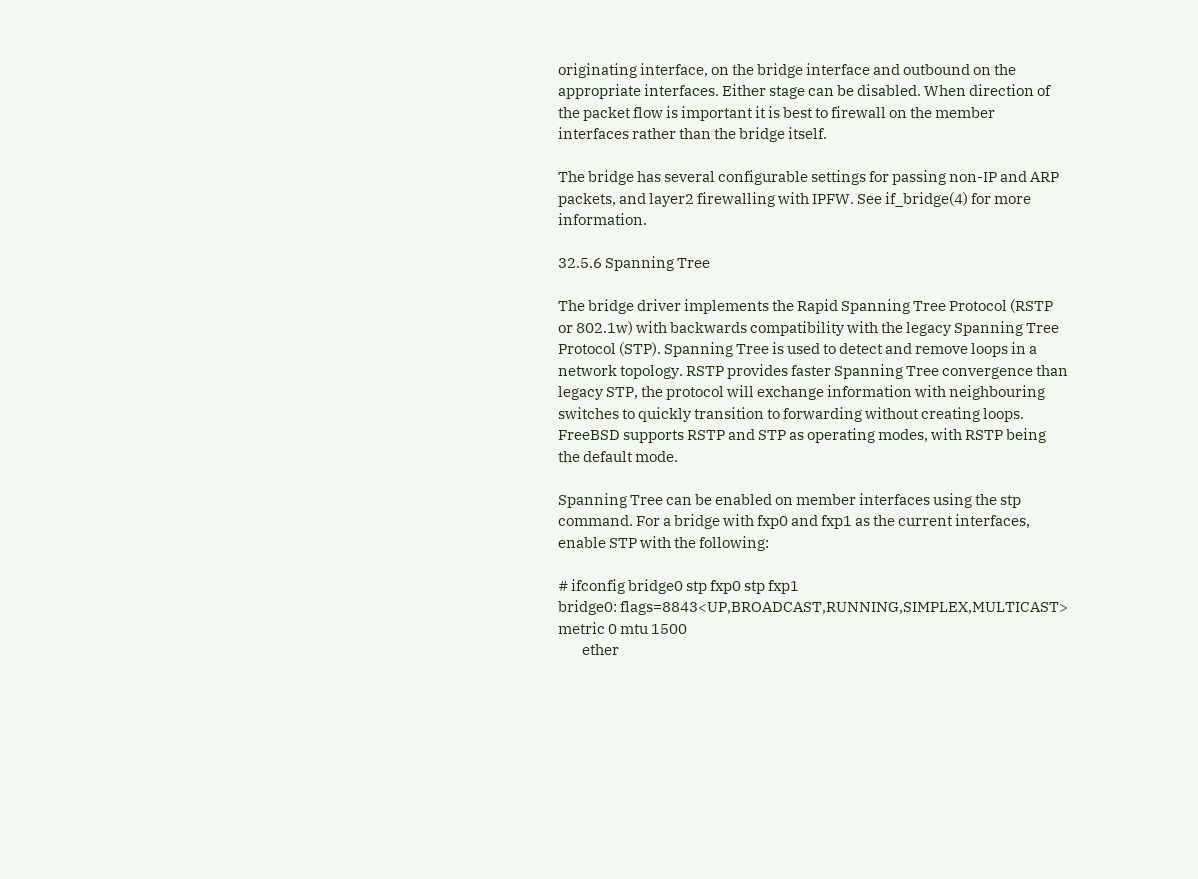originating interface, on the bridge interface and outbound on the appropriate interfaces. Either stage can be disabled. When direction of the packet flow is important it is best to firewall on the member interfaces rather than the bridge itself.

The bridge has several configurable settings for passing non-IP and ARP packets, and layer2 firewalling with IPFW. See if_bridge(4) for more information.

32.5.6 Spanning Tree

The bridge driver implements the Rapid Spanning Tree Protocol (RSTP or 802.1w) with backwards compatibility with the legacy Spanning Tree Protocol (STP). Spanning Tree is used to detect and remove loops in a network topology. RSTP provides faster Spanning Tree convergence than legacy STP, the protocol will exchange information with neighbouring switches to quickly transition to forwarding without creating loops. FreeBSD supports RSTP and STP as operating modes, with RSTP being the default mode.

Spanning Tree can be enabled on member interfaces using the stp command. For a bridge with fxp0 and fxp1 as the current interfaces, enable STP with the following:

# ifconfig bridge0 stp fxp0 stp fxp1
bridge0: flags=8843<UP,BROADCAST,RUNNING,SIMPLEX,MULTICAST> metric 0 mtu 1500
        ether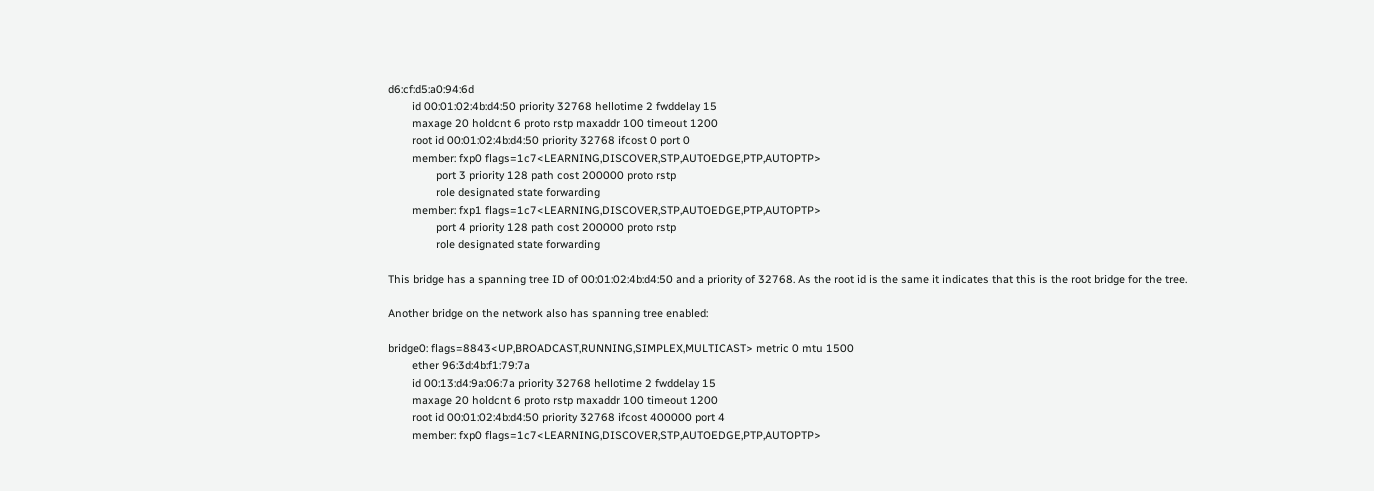d6:cf:d5:a0:94:6d
        id 00:01:02:4b:d4:50 priority 32768 hellotime 2 fwddelay 15
        maxage 20 holdcnt 6 proto rstp maxaddr 100 timeout 1200
        root id 00:01:02:4b:d4:50 priority 32768 ifcost 0 port 0
        member: fxp0 flags=1c7<LEARNING,DISCOVER,STP,AUTOEDGE,PTP,AUTOPTP>
                port 3 priority 128 path cost 200000 proto rstp
                role designated state forwarding
        member: fxp1 flags=1c7<LEARNING,DISCOVER,STP,AUTOEDGE,PTP,AUTOPTP>
                port 4 priority 128 path cost 200000 proto rstp
                role designated state forwarding

This bridge has a spanning tree ID of 00:01:02:4b:d4:50 and a priority of 32768. As the root id is the same it indicates that this is the root bridge for the tree.

Another bridge on the network also has spanning tree enabled:

bridge0: flags=8843<UP,BROADCAST,RUNNING,SIMPLEX,MULTICAST> metric 0 mtu 1500
        ether 96:3d:4b:f1:79:7a
        id 00:13:d4:9a:06:7a priority 32768 hellotime 2 fwddelay 15
        maxage 20 holdcnt 6 proto rstp maxaddr 100 timeout 1200
        root id 00:01:02:4b:d4:50 priority 32768 ifcost 400000 port 4
        member: fxp0 flags=1c7<LEARNING,DISCOVER,STP,AUTOEDGE,PTP,AUTOPTP>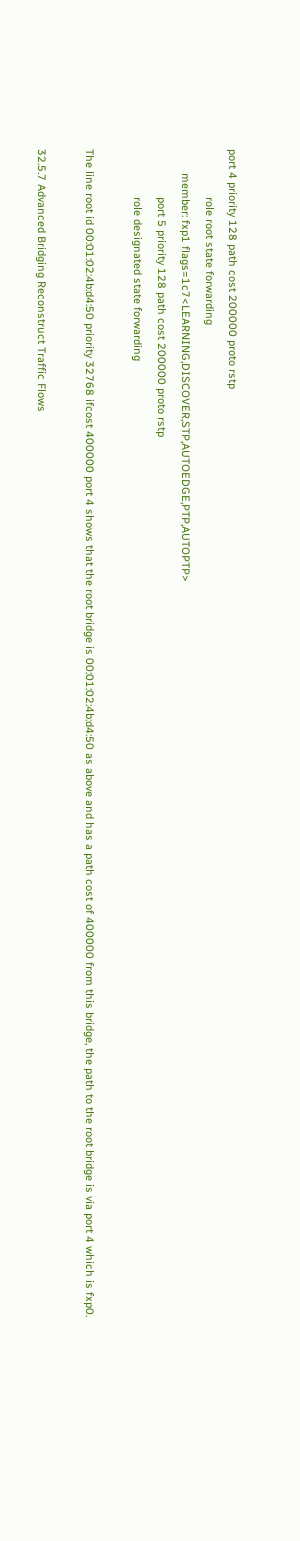port 4 priority 128 path cost 200000 proto rstp
                role root state forwarding
        member: fxp1 flags=1c7<LEARNING,DISCOVER,STP,AUTOEDGE,PTP,AUTOPTP>
                port 5 priority 128 path cost 200000 proto rstp
                role designated state forwarding

The line root id 00:01:02:4b:d4:50 priority 32768 ifcost 400000 port 4 shows that the root bridge is 00:01:02:4b:d4:50 as above and has a path cost of 400000 from this bridge, the path to the root bridge is via port 4 which is fxp0.

32.5.7 Advanced Bridging Reconstruct Traffic Flows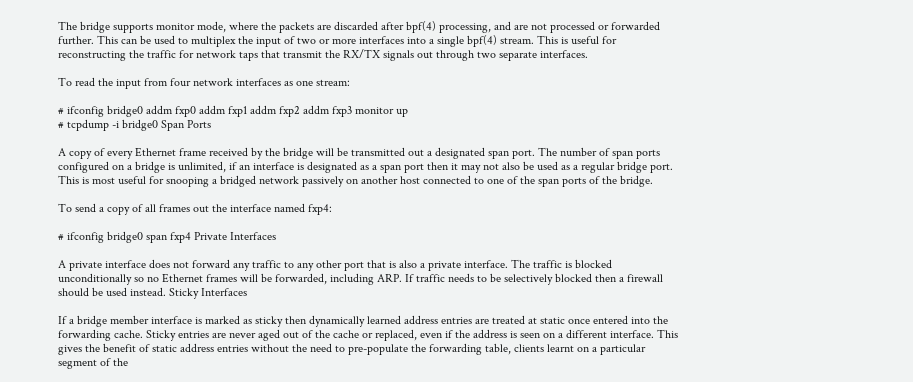The bridge supports monitor mode, where the packets are discarded after bpf(4) processing, and are not processed or forwarded further. This can be used to multiplex the input of two or more interfaces into a single bpf(4) stream. This is useful for reconstructing the traffic for network taps that transmit the RX/TX signals out through two separate interfaces.

To read the input from four network interfaces as one stream:

# ifconfig bridge0 addm fxp0 addm fxp1 addm fxp2 addm fxp3 monitor up
# tcpdump -i bridge0 Span Ports

A copy of every Ethernet frame received by the bridge will be transmitted out a designated span port. The number of span ports configured on a bridge is unlimited, if an interface is designated as a span port then it may not also be used as a regular bridge port. This is most useful for snooping a bridged network passively on another host connected to one of the span ports of the bridge.

To send a copy of all frames out the interface named fxp4:

# ifconfig bridge0 span fxp4 Private Interfaces

A private interface does not forward any traffic to any other port that is also a private interface. The traffic is blocked unconditionally so no Ethernet frames will be forwarded, including ARP. If traffic needs to be selectively blocked then a firewall should be used instead. Sticky Interfaces

If a bridge member interface is marked as sticky then dynamically learned address entries are treated at static once entered into the forwarding cache. Sticky entries are never aged out of the cache or replaced, even if the address is seen on a different interface. This gives the benefit of static address entries without the need to pre-populate the forwarding table, clients learnt on a particular segment of the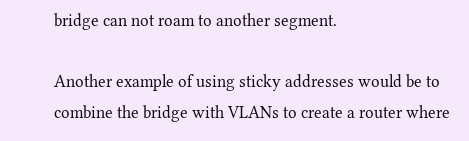bridge can not roam to another segment.

Another example of using sticky addresses would be to combine the bridge with VLANs to create a router where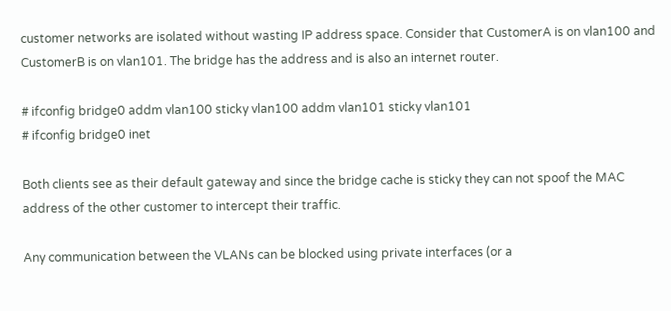customer networks are isolated without wasting IP address space. Consider that CustomerA is on vlan100 and CustomerB is on vlan101. The bridge has the address and is also an internet router.

# ifconfig bridge0 addm vlan100 sticky vlan100 addm vlan101 sticky vlan101
# ifconfig bridge0 inet

Both clients see as their default gateway and since the bridge cache is sticky they can not spoof the MAC address of the other customer to intercept their traffic.

Any communication between the VLANs can be blocked using private interfaces (or a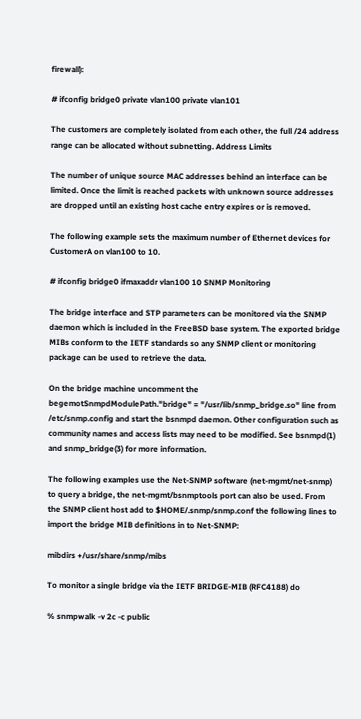firewall):

# ifconfig bridge0 private vlan100 private vlan101

The customers are completely isolated from each other, the full /24 address range can be allocated without subnetting. Address Limits

The number of unique source MAC addresses behind an interface can be limited. Once the limit is reached packets with unknown source addresses are dropped until an existing host cache entry expires or is removed.

The following example sets the maximum number of Ethernet devices for CustomerA on vlan100 to 10.

# ifconfig bridge0 ifmaxaddr vlan100 10 SNMP Monitoring

The bridge interface and STP parameters can be monitored via the SNMP daemon which is included in the FreeBSD base system. The exported bridge MIBs conform to the IETF standards so any SNMP client or monitoring package can be used to retrieve the data.

On the bridge machine uncomment the begemotSnmpdModulePath."bridge" = "/usr/lib/snmp_bridge.so" line from /etc/snmp.config and start the bsnmpd daemon. Other configuration such as community names and access lists may need to be modified. See bsnmpd(1) and snmp_bridge(3) for more information.

The following examples use the Net-SNMP software (net-mgmt/net-snmp) to query a bridge, the net-mgmt/bsnmptools port can also be used. From the SNMP client host add to $HOME/.snmp/snmp.conf the following lines to import the bridge MIB definitions in to Net-SNMP:

mibdirs +/usr/share/snmp/mibs

To monitor a single bridge via the IETF BRIDGE-MIB (RFC4188) do

% snmpwalk -v 2c -c public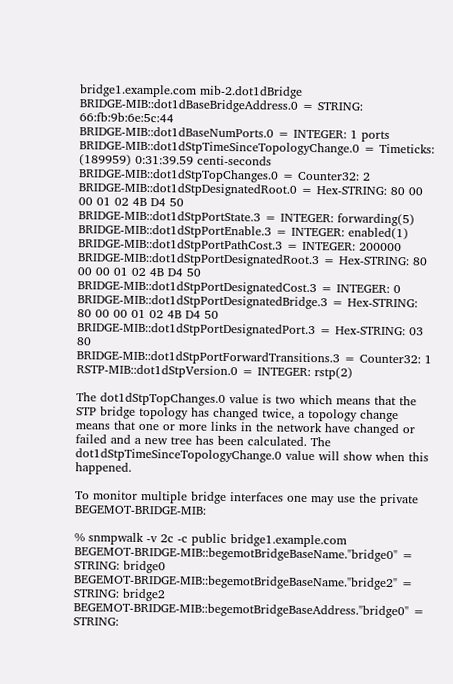bridge1.example.com mib-2.dot1dBridge
BRIDGE-MIB::dot1dBaseBridgeAddress.0 = STRING: 66:fb:9b:6e:5c:44
BRIDGE-MIB::dot1dBaseNumPorts.0 = INTEGER: 1 ports
BRIDGE-MIB::dot1dStpTimeSinceTopologyChange.0 = Timeticks: (189959) 0:31:39.59 centi-seconds
BRIDGE-MIB::dot1dStpTopChanges.0 = Counter32: 2
BRIDGE-MIB::dot1dStpDesignatedRoot.0 = Hex-STRING: 80 00 00 01 02 4B D4 50
BRIDGE-MIB::dot1dStpPortState.3 = INTEGER: forwarding(5)
BRIDGE-MIB::dot1dStpPortEnable.3 = INTEGER: enabled(1)
BRIDGE-MIB::dot1dStpPortPathCost.3 = INTEGER: 200000
BRIDGE-MIB::dot1dStpPortDesignatedRoot.3 = Hex-STRING: 80 00 00 01 02 4B D4 50
BRIDGE-MIB::dot1dStpPortDesignatedCost.3 = INTEGER: 0
BRIDGE-MIB::dot1dStpPortDesignatedBridge.3 = Hex-STRING: 80 00 00 01 02 4B D4 50
BRIDGE-MIB::dot1dStpPortDesignatedPort.3 = Hex-STRING: 03 80
BRIDGE-MIB::dot1dStpPortForwardTransitions.3 = Counter32: 1
RSTP-MIB::dot1dStpVersion.0 = INTEGER: rstp(2)

The dot1dStpTopChanges.0 value is two which means that the STP bridge topology has changed twice, a topology change means that one or more links in the network have changed or failed and a new tree has been calculated. The dot1dStpTimeSinceTopologyChange.0 value will show when this happened.

To monitor multiple bridge interfaces one may use the private BEGEMOT-BRIDGE-MIB:

% snmpwalk -v 2c -c public bridge1.example.com
BEGEMOT-BRIDGE-MIB::begemotBridgeBaseName."bridge0" = STRING: bridge0
BEGEMOT-BRIDGE-MIB::begemotBridgeBaseName."bridge2" = STRING: bridge2
BEGEMOT-BRIDGE-MIB::begemotBridgeBaseAddress."bridge0" = STRING: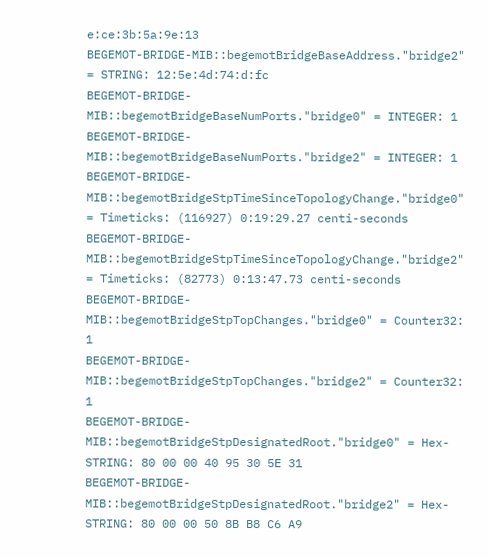e:ce:3b:5a:9e:13
BEGEMOT-BRIDGE-MIB::begemotBridgeBaseAddress."bridge2" = STRING: 12:5e:4d:74:d:fc
BEGEMOT-BRIDGE-MIB::begemotBridgeBaseNumPorts."bridge0" = INTEGER: 1
BEGEMOT-BRIDGE-MIB::begemotBridgeBaseNumPorts."bridge2" = INTEGER: 1
BEGEMOT-BRIDGE-MIB::begemotBridgeStpTimeSinceTopologyChange."bridge0" = Timeticks: (116927) 0:19:29.27 centi-seconds
BEGEMOT-BRIDGE-MIB::begemotBridgeStpTimeSinceTopologyChange."bridge2" = Timeticks: (82773) 0:13:47.73 centi-seconds
BEGEMOT-BRIDGE-MIB::begemotBridgeStpTopChanges."bridge0" = Counter32: 1
BEGEMOT-BRIDGE-MIB::begemotBridgeStpTopChanges."bridge2" = Counter32: 1
BEGEMOT-BRIDGE-MIB::begemotBridgeStpDesignatedRoot."bridge0" = Hex-STRING: 80 00 00 40 95 30 5E 31
BEGEMOT-BRIDGE-MIB::begemotBridgeStpDesignatedRoot."bridge2" = Hex-STRING: 80 00 00 50 8B B8 C6 A9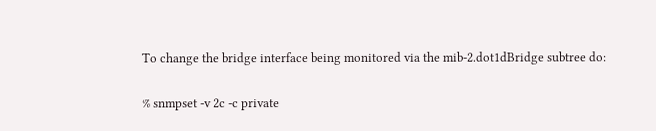To change the bridge interface being monitored via the mib-2.dot1dBridge subtree do:

% snmpset -v 2c -c private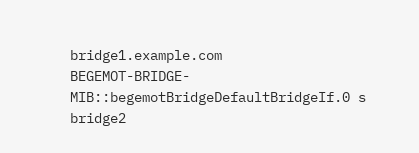bridge1.example.com
BEGEMOT-BRIDGE-MIB::begemotBridgeDefaultBridgeIf.0 s bridge2